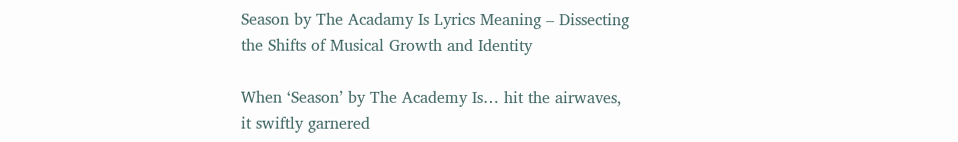Season by The Acadamy Is Lyrics Meaning – Dissecting the Shifts of Musical Growth and Identity

When ‘Season’ by The Academy Is… hit the airwaves, it swiftly garnered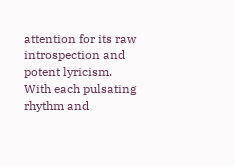attention for its raw introspection and potent lyricism. With each pulsating rhythm and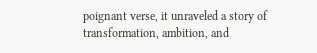poignant verse, it unraveled a story of transformation, ambition, and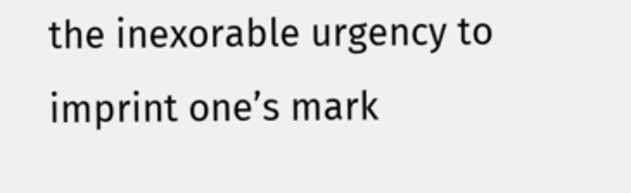the inexorable urgency to imprint one’s mark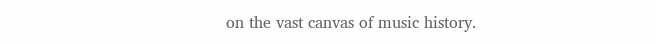on the vast canvas of music history.